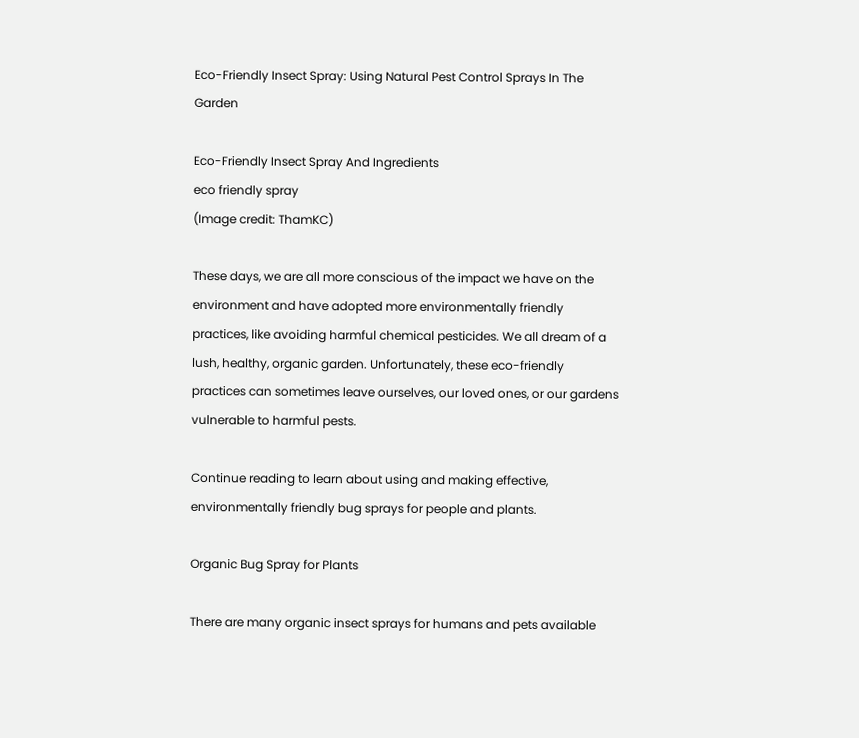Eco-Friendly Insect Spray: Using Natural Pest Control Sprays In The Garden

Eco-Friendly Insect Spray And Ingredients
eco friendly spray
(Image credit: ThamKC)

These days, we are all more conscious of the impact we have on the environment and have adopted more environmentally friendly practices, like avoiding harmful chemical pesticides. We all dream of a lush, healthy, organic garden. Unfortunately, these eco-friendly practices can sometimes leave ourselves, our loved ones, or our gardens vulnerable to harmful pests.

Continue reading to learn about using and making effective, environmentally friendly bug sprays for people and plants.

Organic Bug Spray for Plants

There are many organic insect sprays for humans and pets available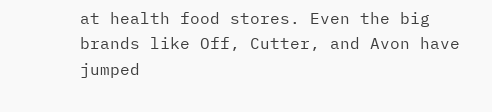at health food stores. Even the big brands like Off, Cutter, and Avon have jumped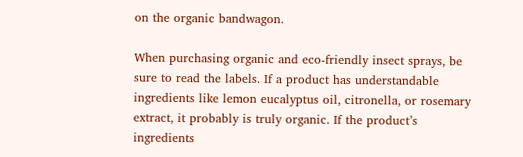on the organic bandwagon.

When purchasing organic and eco-friendly insect sprays, be sure to read the labels. If a product has understandable ingredients like lemon eucalyptus oil, citronella, or rosemary extract, it probably is truly organic. If the product’s ingredients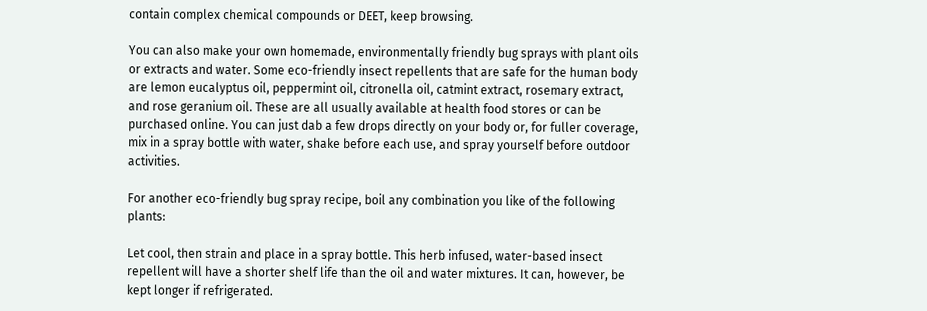contain complex chemical compounds or DEET, keep browsing.

You can also make your own homemade, environmentally friendly bug sprays with plant oils or extracts and water. Some eco-friendly insect repellents that are safe for the human body are lemon eucalyptus oil, peppermint oil, citronella oil, catmint extract, rosemary extract, and rose geranium oil. These are all usually available at health food stores or can be purchased online. You can just dab a few drops directly on your body or, for fuller coverage, mix in a spray bottle with water, shake before each use, and spray yourself before outdoor activities.

For another eco-friendly bug spray recipe, boil any combination you like of the following plants:

Let cool, then strain and place in a spray bottle. This herb infused, water-based insect repellent will have a shorter shelf life than the oil and water mixtures. It can, however, be kept longer if refrigerated.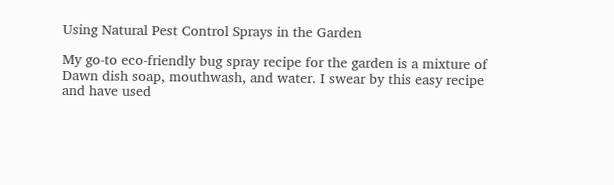Using Natural Pest Control Sprays in the Garden

My go-to eco-friendly bug spray recipe for the garden is a mixture of Dawn dish soap, mouthwash, and water. I swear by this easy recipe and have used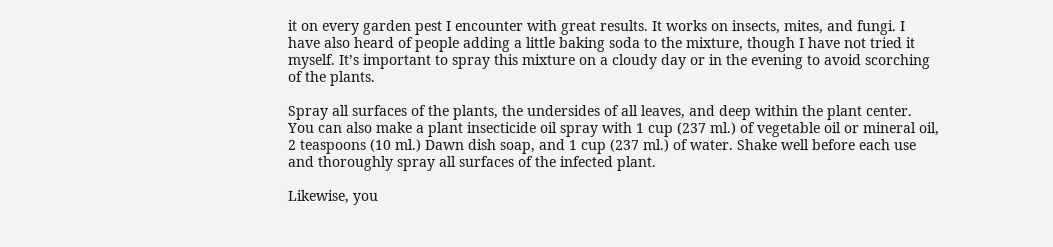it on every garden pest I encounter with great results. It works on insects, mites, and fungi. I have also heard of people adding a little baking soda to the mixture, though I have not tried it myself. It’s important to spray this mixture on a cloudy day or in the evening to avoid scorching of the plants.

Spray all surfaces of the plants, the undersides of all leaves, and deep within the plant center. You can also make a plant insecticide oil spray with 1 cup (237 ml.) of vegetable oil or mineral oil, 2 teaspoons (10 ml.) Dawn dish soap, and 1 cup (237 ml.) of water. Shake well before each use and thoroughly spray all surfaces of the infected plant.

Likewise, you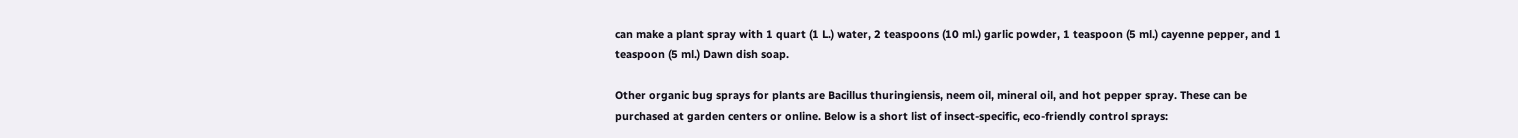can make a plant spray with 1 quart (1 L.) water, 2 teaspoons (10 ml.) garlic powder, 1 teaspoon (5 ml.) cayenne pepper, and 1 teaspoon (5 ml.) Dawn dish soap.

Other organic bug sprays for plants are Bacillus thuringiensis, neem oil, mineral oil, and hot pepper spray. These can be purchased at garden centers or online. Below is a short list of insect-specific, eco-friendly control sprays: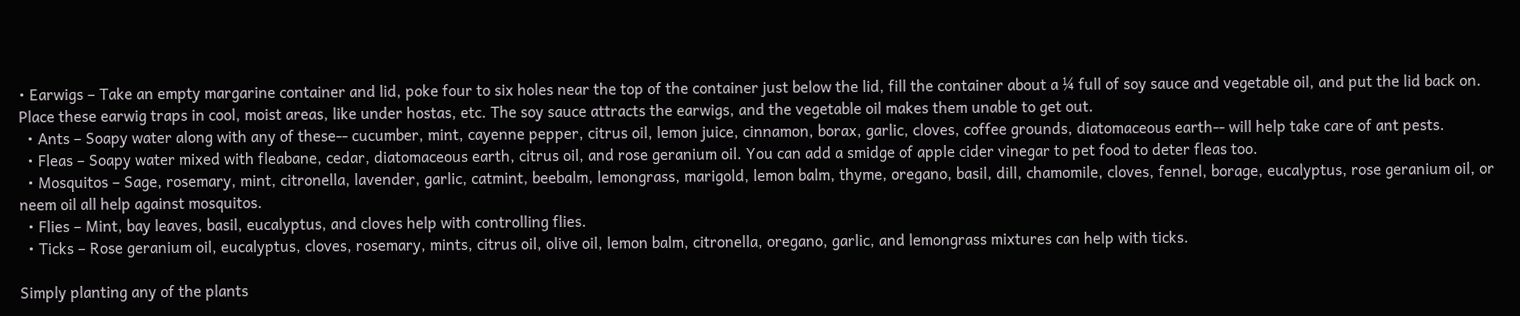• Earwigs – Take an empty margarine container and lid, poke four to six holes near the top of the container just below the lid, fill the container about a ¼ full of soy sauce and vegetable oil, and put the lid back on. Place these earwig traps in cool, moist areas, like under hostas, etc. The soy sauce attracts the earwigs, and the vegetable oil makes them unable to get out.
  • Ants – Soapy water along with any of these-- cucumber, mint, cayenne pepper, citrus oil, lemon juice, cinnamon, borax, garlic, cloves, coffee grounds, diatomaceous earth-- will help take care of ant pests.
  • Fleas – Soapy water mixed with fleabane, cedar, diatomaceous earth, citrus oil, and rose geranium oil. You can add a smidge of apple cider vinegar to pet food to deter fleas too.
  • Mosquitos – Sage, rosemary, mint, citronella, lavender, garlic, catmint, beebalm, lemongrass, marigold, lemon balm, thyme, oregano, basil, dill, chamomile, cloves, fennel, borage, eucalyptus, rose geranium oil, or neem oil all help against mosquitos.
  • Flies – Mint, bay leaves, basil, eucalyptus, and cloves help with controlling flies.
  • Ticks – Rose geranium oil, eucalyptus, cloves, rosemary, mints, citrus oil, olive oil, lemon balm, citronella, oregano, garlic, and lemongrass mixtures can help with ticks.

Simply planting any of the plants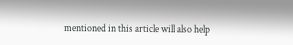mentioned in this article will also help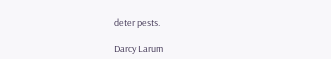deter pests.

Darcy Larum